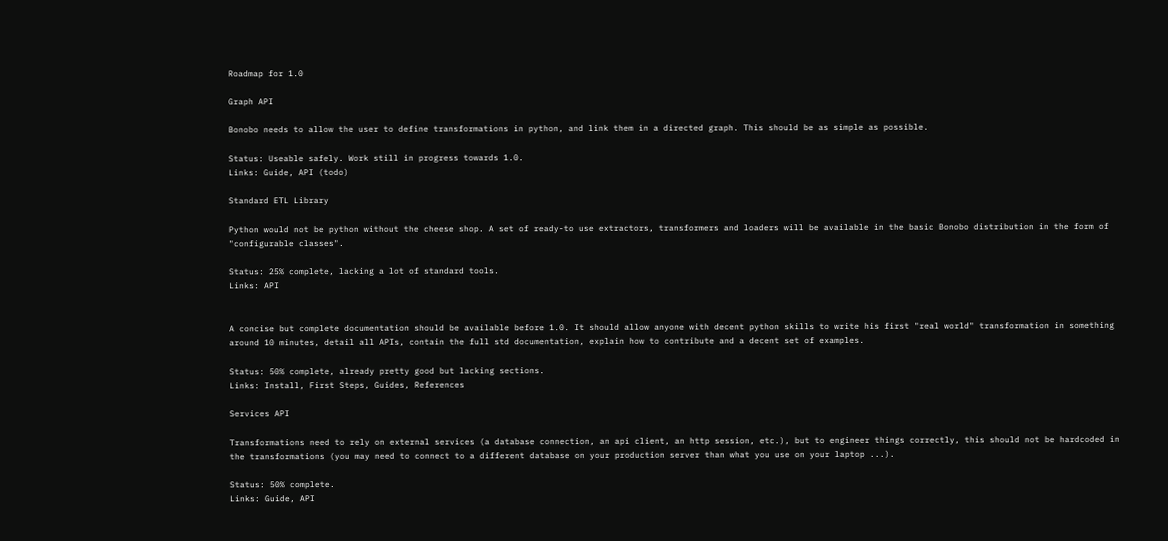Roadmap for 1.0

Graph API

Bonobo needs to allow the user to define transformations in python, and link them in a directed graph. This should be as simple as possible.

Status: Useable safely. Work still in progress towards 1.0.
Links: Guide, API (todo)

Standard ETL Library

Python would not be python without the cheese shop. A set of ready-to use extractors, transformers and loaders will be available in the basic Bonobo distribution in the form of "configurable classes".

Status: 25% complete, lacking a lot of standard tools.
Links: API


A concise but complete documentation should be available before 1.0. It should allow anyone with decent python skills to write his first "real world" transformation in something around 10 minutes, detail all APIs, contain the full std documentation, explain how to contribute and a decent set of examples.

Status: 50% complete, already pretty good but lacking sections.
Links: Install, First Steps, Guides, References

Services API

Transformations need to rely on external services (a database connection, an api client, an http session, etc.), but to engineer things correctly, this should not be hardcoded in the transformations (you may need to connect to a different database on your production server than what you use on your laptop ...).

Status: 50% complete.
Links: Guide, API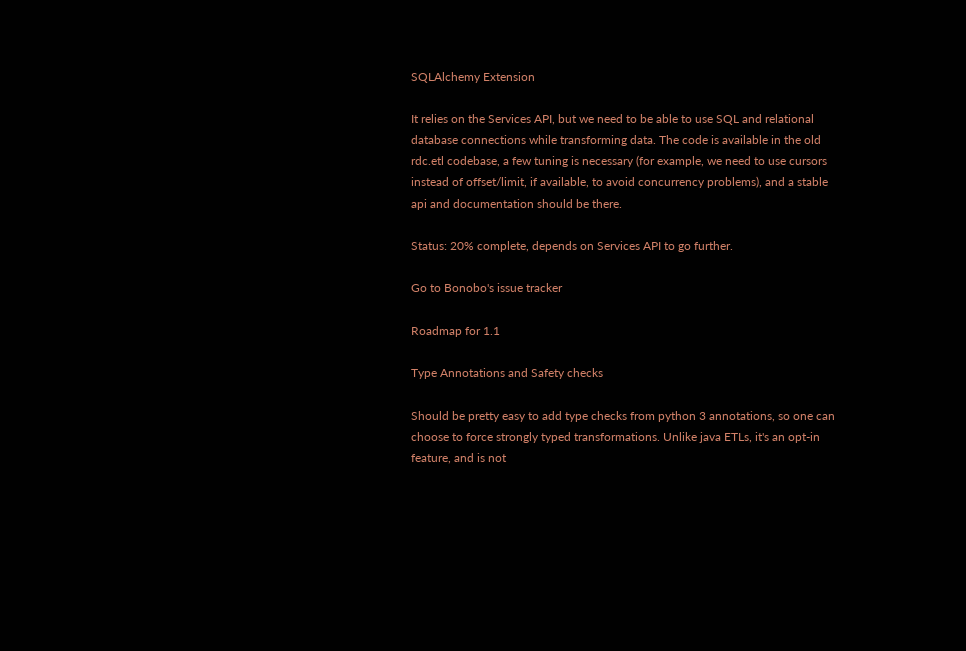SQLAlchemy Extension

It relies on the Services API, but we need to be able to use SQL and relational database connections while transforming data. The code is available in the old rdc.etl codebase, a few tuning is necessary (for example, we need to use cursors instead of offset/limit, if available, to avoid concurrency problems), and a stable api and documentation should be there.

Status: 20% complete, depends on Services API to go further.

Go to Bonobo's issue tracker

Roadmap for 1.1

Type Annotations and Safety checks

Should be pretty easy to add type checks from python 3 annotations, so one can choose to force strongly typed transformations. Unlike java ETLs, it's an opt-in feature, and is not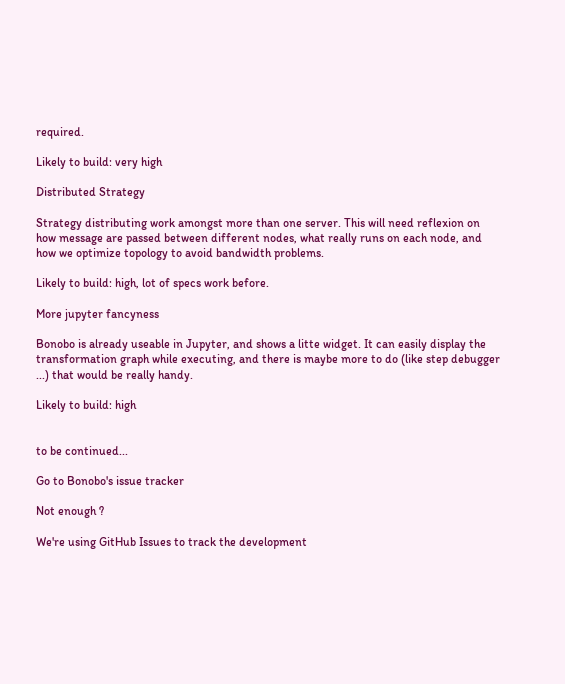required.

Likely to build: very high

Distributed Strategy

Strategy distributing work amongst more than one server. This will need reflexion on how message are passed between different nodes, what really runs on each node, and how we optimize topology to avoid bandwidth problems.

Likely to build: high, lot of specs work before.

More jupyter fancyness

Bonobo is already useable in Jupyter, and shows a litte widget. It can easily display the transformation graph while executing, and there is maybe more to do (like step debugger ...) that would be really handy.

Likely to build: high


to be continued...

Go to Bonobo's issue tracker

Not enough ?

We're using GitHub Issues to track the development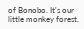of Bonobo. It's our little monkey forest.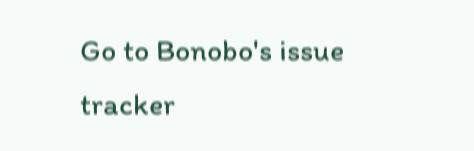Go to Bonobo's issue tracker